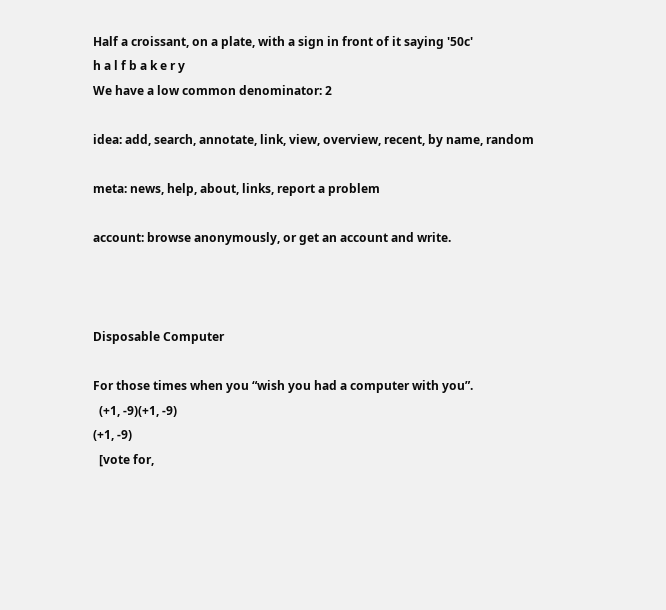Half a croissant, on a plate, with a sign in front of it saying '50c'
h a l f b a k e r y
We have a low common denominator: 2

idea: add, search, annotate, link, view, overview, recent, by name, random

meta: news, help, about, links, report a problem

account: browse anonymously, or get an account and write.



Disposable Computer

For those times when you “wish you had a computer with you”.
  (+1, -9)(+1, -9)
(+1, -9)
  [vote for,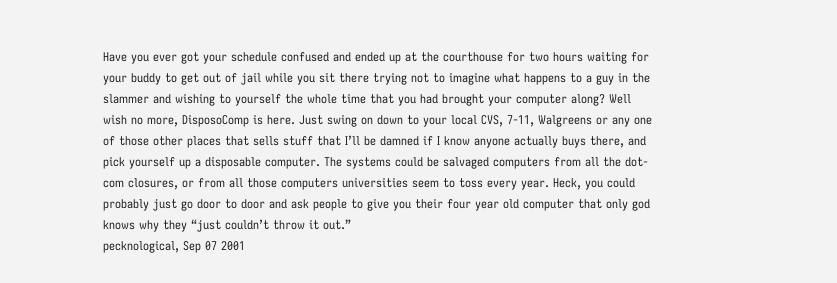Have you ever got your schedule confused and ended up at the courthouse for two hours waiting for your buddy to get out of jail while you sit there trying not to imagine what happens to a guy in the slammer and wishing to yourself the whole time that you had brought your computer along? Well wish no more, DisposoComp is here. Just swing on down to your local CVS, 7-11, Walgreens or any one of those other places that sells stuff that I’ll be damned if I know anyone actually buys there, and pick yourself up a disposable computer. The systems could be salvaged computers from all the dot-com closures, or from all those computers universities seem to toss every year. Heck, you could probably just go door to door and ask people to give you their four year old computer that only god knows why they “just couldn’t throw it out.”
pecknological, Sep 07 2001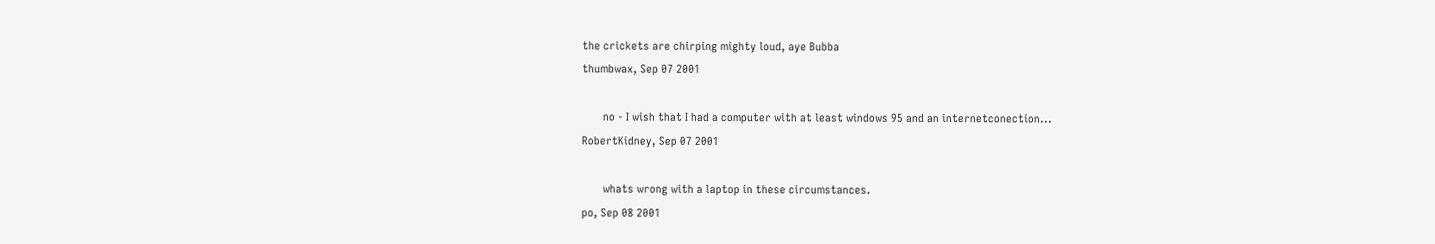the crickets are chirping mighty loud, aye Bubba
thumbwax, Sep 07 2001

       no - I wish that I had a computer with at least windows 95 and an internetconection...
RobertKidney, Sep 07 2001

       whats wrong with a laptop in these circumstances.
po, Sep 08 2001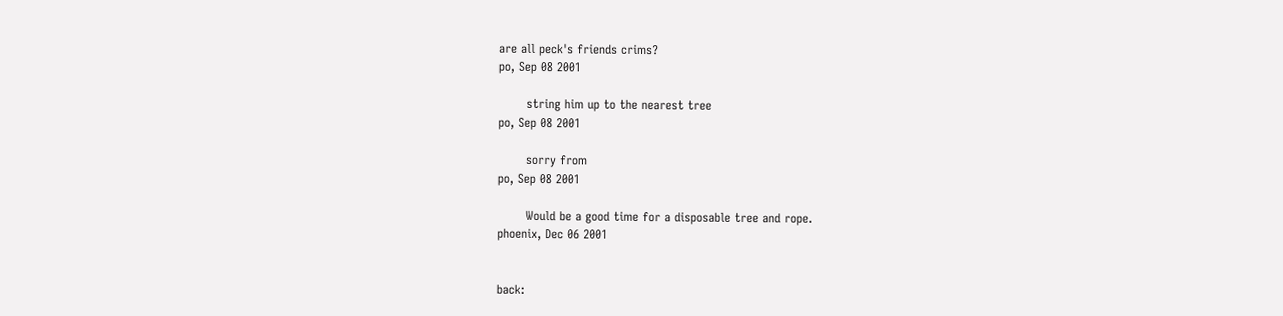are all peck's friends crims?
po, Sep 08 2001

       string him up to the nearest tree
po, Sep 08 2001

       sorry from
po, Sep 08 2001

       Would be a good time for a disposable tree and rope.
phoenix, Dec 06 2001


back: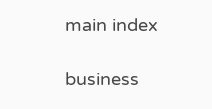main index

business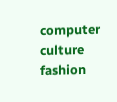computer  culture  fashion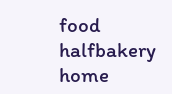food  halfbakery  home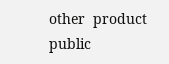other  product  public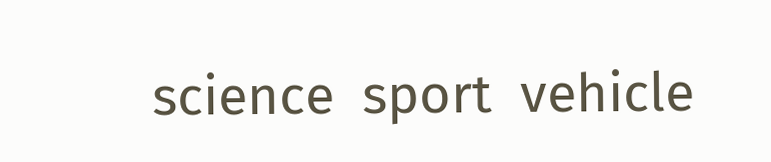science  sport  vehicle